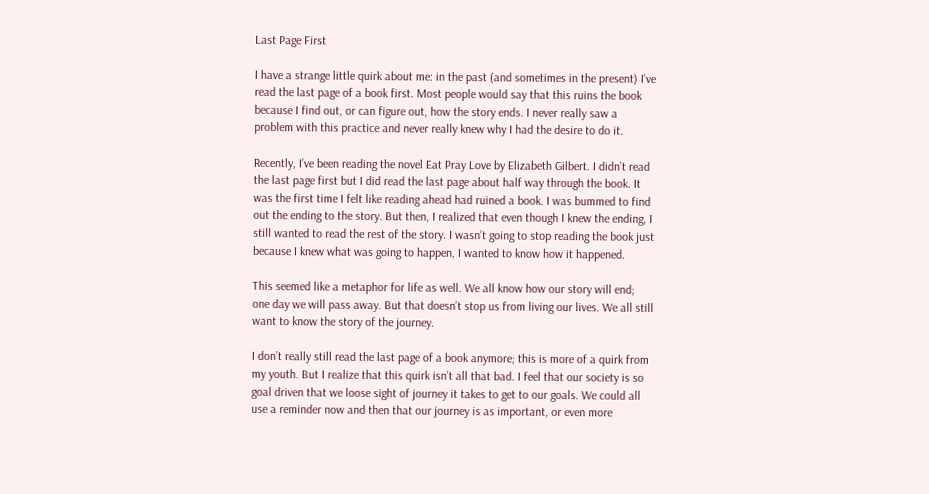Last Page First

I have a strange little quirk about me: in the past (and sometimes in the present) I’ve read the last page of a book first. Most people would say that this ruins the book because I find out, or can figure out, how the story ends. I never really saw a problem with this practice and never really knew why I had the desire to do it.

Recently, I’ve been reading the novel Eat Pray Love by Elizabeth Gilbert. I didn’t read the last page first but I did read the last page about half way through the book. It was the first time I felt like reading ahead had ruined a book. I was bummed to find out the ending to the story. But then, I realized that even though I knew the ending, I still wanted to read the rest of the story. I wasn’t going to stop reading the book just because I knew what was going to happen, I wanted to know how it happened.

This seemed like a metaphor for life as well. We all know how our story will end; one day we will pass away. But that doesn’t stop us from living our lives. We all still want to know the story of the journey.

I don’t really still read the last page of a book anymore; this is more of a quirk from my youth. But I realize that this quirk isn’t all that bad. I feel that our society is so goal driven that we loose sight of journey it takes to get to our goals. We could all use a reminder now and then that our journey is as important, or even more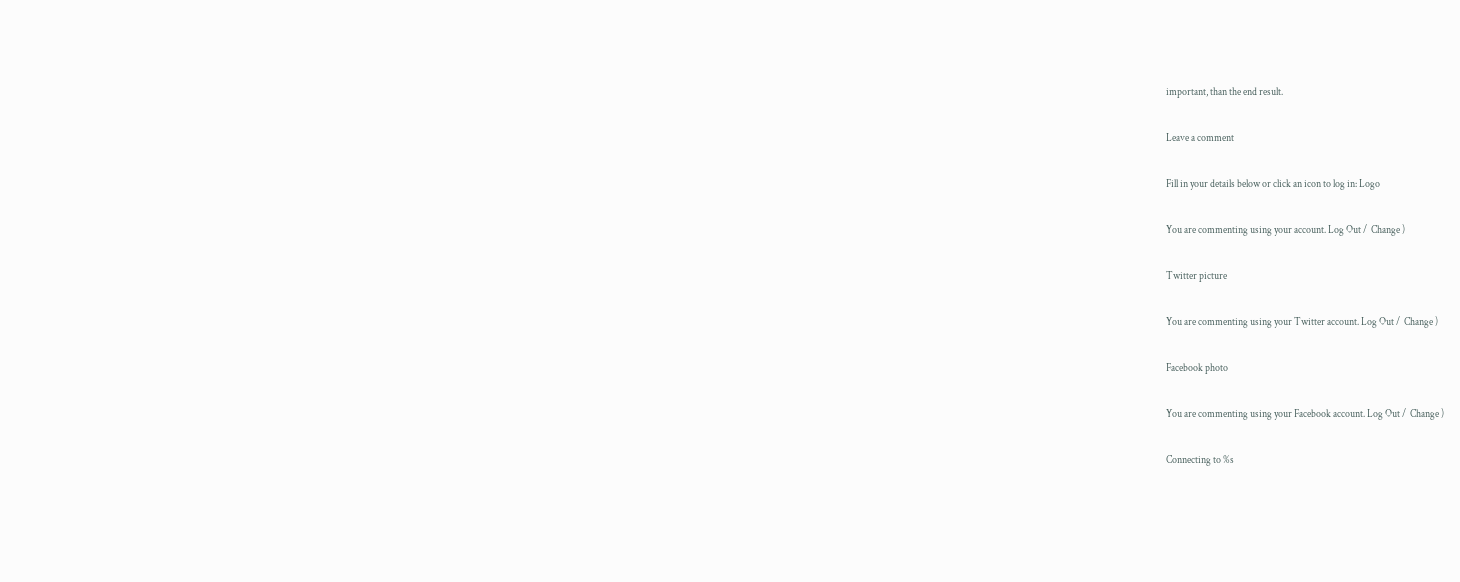important, than the end result.

Leave a comment

Fill in your details below or click an icon to log in: Logo

You are commenting using your account. Log Out /  Change )

Twitter picture

You are commenting using your Twitter account. Log Out /  Change )

Facebook photo

You are commenting using your Facebook account. Log Out /  Change )

Connecting to %s